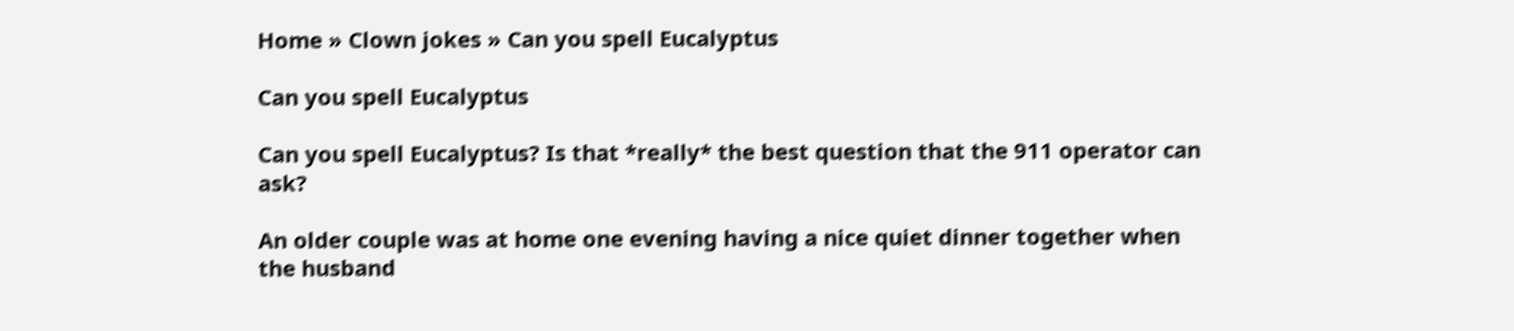Home » Clown jokes » Can you spell Eucalyptus

Can you spell Eucalyptus

Can you spell Eucalyptus? Is that *really* the best question that the 911 operator can ask?

An older couple was at home one evening having a nice quiet dinner together when the husband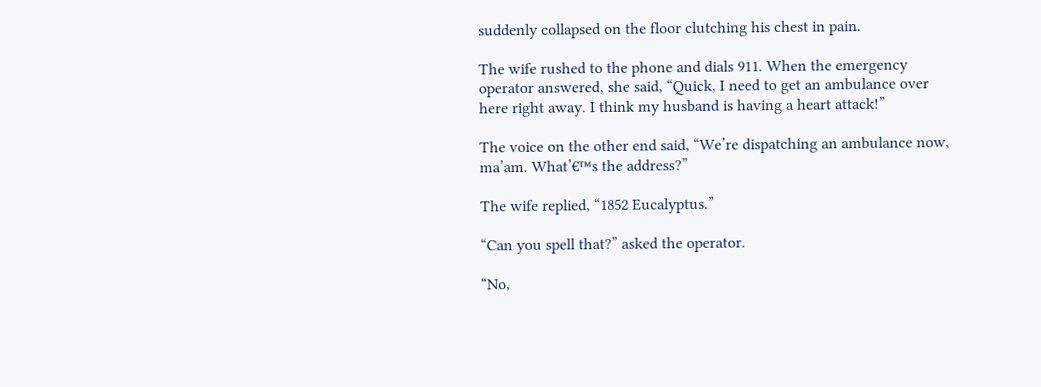suddenly collapsed on the floor clutching his chest in pain.

The wife rushed to the phone and dials 911. When the emergency operator answered, she said, “Quick, I need to get an ambulance over here right away. I think my husband is having a heart attack!”

The voice on the other end said, “We’re dispatching an ambulance now, ma’am. What’€™s the address?”

The wife replied, “1852 Eucalyptus.”

“Can you spell that?” asked the operator.

“No,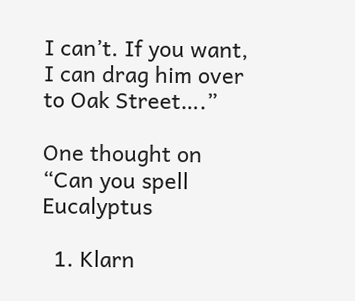I can’t. If you want, I can drag him over to Oak Street….”

One thought on “Can you spell Eucalyptus

  1. Klarn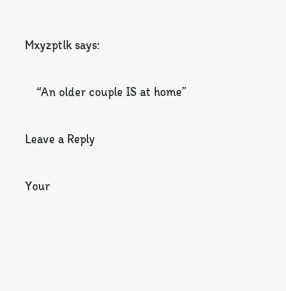Mxyzptlk says:

    “An older couple IS at home”

Leave a Reply

Your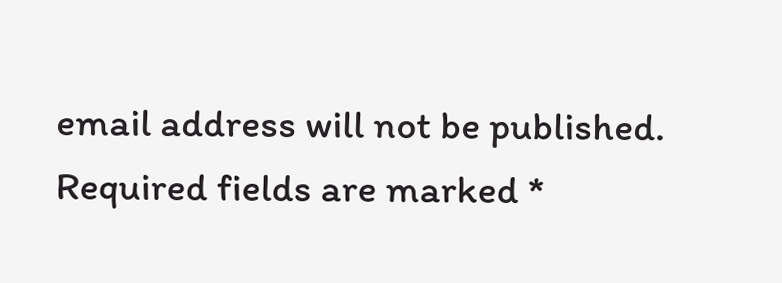email address will not be published. Required fields are marked *